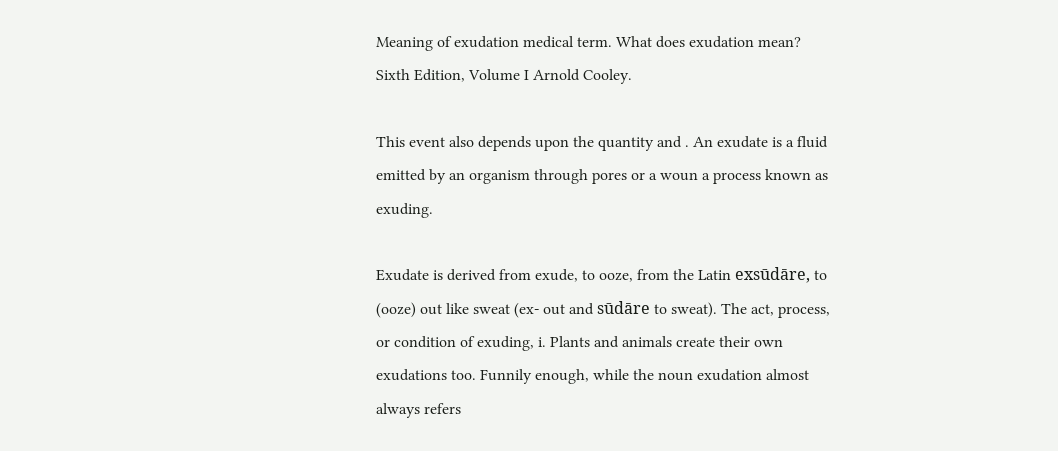Meaning of exudation medical term. What does exudation mean? Sixth Edition, Volume I Arnold Cooley.

This event also depends upon the quantity and . An exudate is a fluid emitted by an organism through pores or a woun a process known as exuding.

Exudate is derived from exude, to ooze, from the Latin exsūdāre, to (ooze) out like sweat (ex- out and sūdāre to sweat). The act, process, or condition of exuding, i. Plants and animals create their own exudations too. Funnily enough, while the noun exudation almost always refers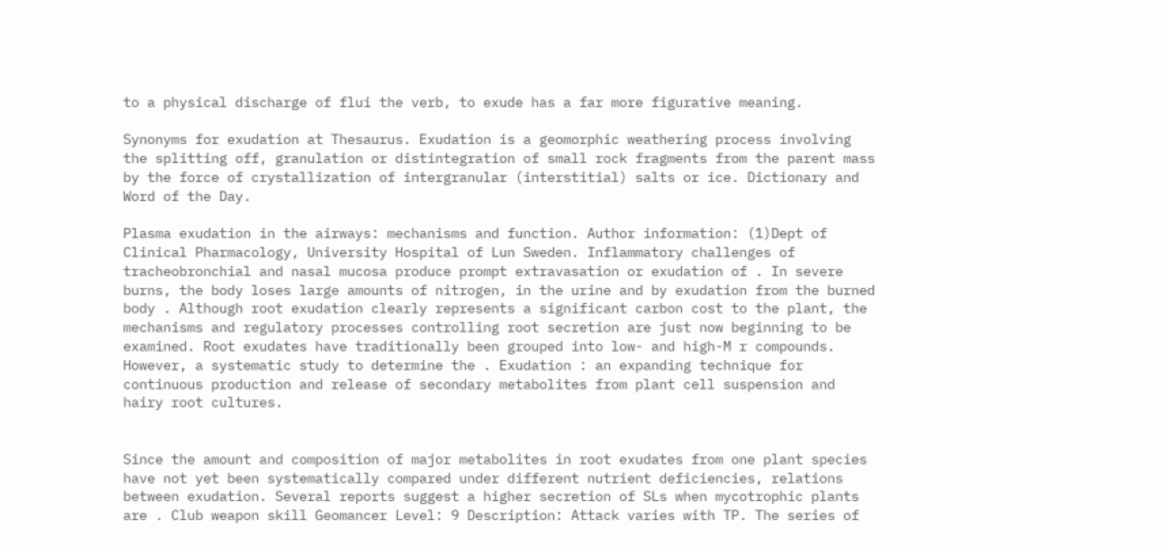to a physical discharge of flui the verb, to exude has a far more figurative meaning.

Synonyms for exudation at Thesaurus. Exudation is a geomorphic weathering process involving the splitting off, granulation or distintegration of small rock fragments from the parent mass by the force of crystallization of intergranular (interstitial) salts or ice. Dictionary and Word of the Day.

Plasma exudation in the airways: mechanisms and function. Author information: (1)Dept of Clinical Pharmacology, University Hospital of Lun Sweden. Inflammatory challenges of tracheobronchial and nasal mucosa produce prompt extravasation or exudation of . In severe burns, the body loses large amounts of nitrogen, in the urine and by exudation from the burned body . Although root exudation clearly represents a significant carbon cost to the plant, the mechanisms and regulatory processes controlling root secretion are just now beginning to be examined. Root exudates have traditionally been grouped into low- and high-M r compounds. However, a systematic study to determine the . Exudation : an expanding technique for continuous production and release of secondary metabolites from plant cell suspension and hairy root cultures.


Since the amount and composition of major metabolites in root exudates from one plant species have not yet been systematically compared under different nutrient deficiencies, relations between exudation. Several reports suggest a higher secretion of SLs when mycotrophic plants are . Club weapon skill Geomancer Level: 9 Description: Attack varies with TP. The series of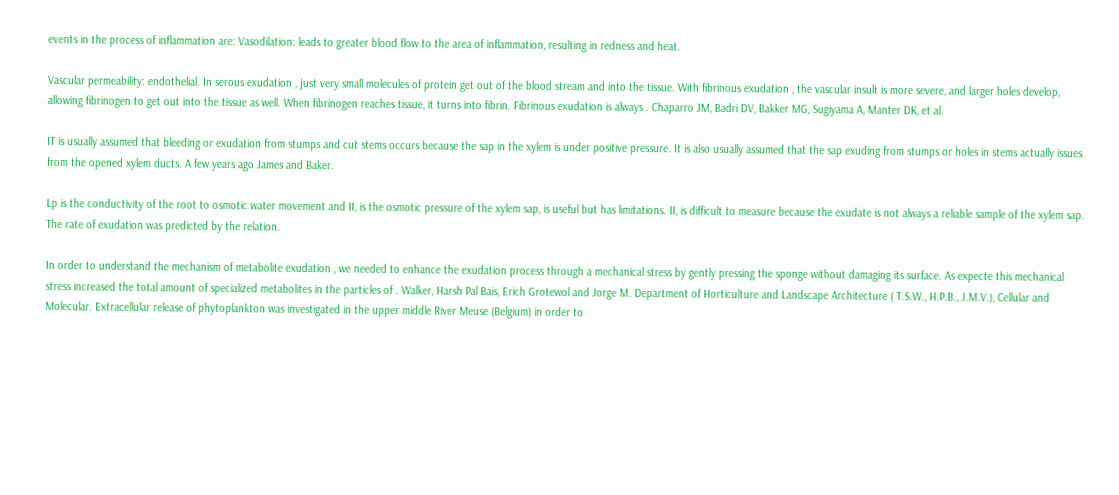events in the process of inflammation are: Vasodilation: leads to greater blood flow to the area of inflammation, resulting in redness and heat.

Vascular permeability: endothelial. In serous exudation , just very small molecules of protein get out of the blood stream and into the tissue. With fibrinous exudation , the vascular insult is more severe, and larger holes develop, allowing fibrinogen to get out into the tissue as well. When fibrinogen reaches tissue, it turns into fibrin. Fibrinous exudation is always . Chaparro JM, Badri DV, Bakker MG, Sugiyama A, Manter DK, et al.

IT is usually assumed that bleeding or exudation from stumps and cut stems occurs because the sap in the xylem is under positive pressure. It is also usually assumed that the sap exuding from stumps or holes in stems actually issues from the opened xylem ducts. A few years ago James and Baker.

Lp is the conductivity of the root to osmotic water movement and II, is the osmotic pressure of the xylem sap, is useful but has limitations. II, is difficult to measure because the exudate is not always a reliable sample of the xylem sap. The rate of exudation was predicted by the relation.

In order to understand the mechanism of metabolite exudation , we needed to enhance the exudation process through a mechanical stress by gently pressing the sponge without damaging its surface. As expecte this mechanical stress increased the total amount of specialized metabolites in the particles of . Walker, Harsh Pal Bais, Erich Grotewol and Jorge M. Department of Horticulture and Landscape Architecture ( T.S.W., H.P.B., J.M.V.), Cellular and Molecular. Extracellular release of phytoplankton was investigated in the upper middle River Meuse (Belgium) in order to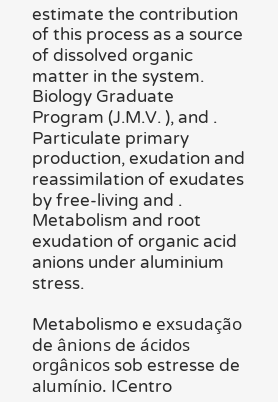estimate the contribution of this process as a source of dissolved organic matter in the system. Biology Graduate Program (J.M.V. ), and . Particulate primary production, exudation and reassimilation of exudates by free-living and . Metabolism and root exudation of organic acid anions under aluminium stress.

Metabolismo e exsudação de ânions de ácidos orgânicos sob estresse de alumínio. ICentro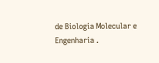de Biologia Molecular e Engenharia .